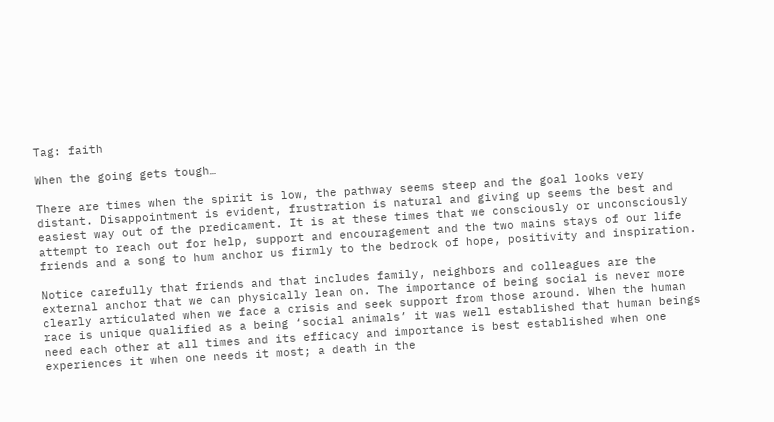Tag: faith

When the going gets tough…

There are times when the spirit is low, the pathway seems steep and the goal looks very distant. Disappointment is evident, frustration is natural and giving up seems the best and easiest way out of the predicament. It is at these times that we consciously or unconsciously attempt to reach out for help, support and encouragement and the two mains stays of our life friends and a song to hum anchor us firmly to the bedrock of hope, positivity and inspiration.

Notice carefully that friends and that includes family, neighbors and colleagues are the external anchor that we can physically lean on. The importance of being social is never more clearly articulated when we face a crisis and seek support from those around. When the human race is unique qualified as a being ‘social animals’ it was well established that human beings need each other at all times and its efficacy and importance is best established when one experiences it when one needs it most; a death in the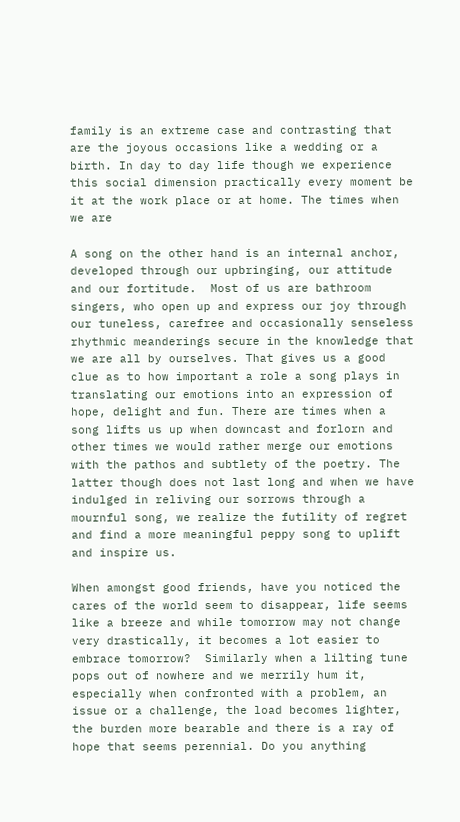family is an extreme case and contrasting that are the joyous occasions like a wedding or a birth. In day to day life though we experience this social dimension practically every moment be it at the work place or at home. The times when we are

A song on the other hand is an internal anchor, developed through our upbringing, our attitude and our fortitude.  Most of us are bathroom singers, who open up and express our joy through our tuneless, carefree and occasionally senseless rhythmic meanderings secure in the knowledge that we are all by ourselves. That gives us a good clue as to how important a role a song plays in translating our emotions into an expression of hope, delight and fun. There are times when a song lifts us up when downcast and forlorn and other times we would rather merge our emotions with the pathos and subtlety of the poetry. The latter though does not last long and when we have indulged in reliving our sorrows through a mournful song, we realize the futility of regret and find a more meaningful peppy song to uplift and inspire us.

When amongst good friends, have you noticed the cares of the world seem to disappear, life seems like a breeze and while tomorrow may not change very drastically, it becomes a lot easier to embrace tomorrow?  Similarly when a lilting tune pops out of nowhere and we merrily hum it, especially when confronted with a problem, an issue or a challenge, the load becomes lighter, the burden more bearable and there is a ray of hope that seems perennial. Do you anything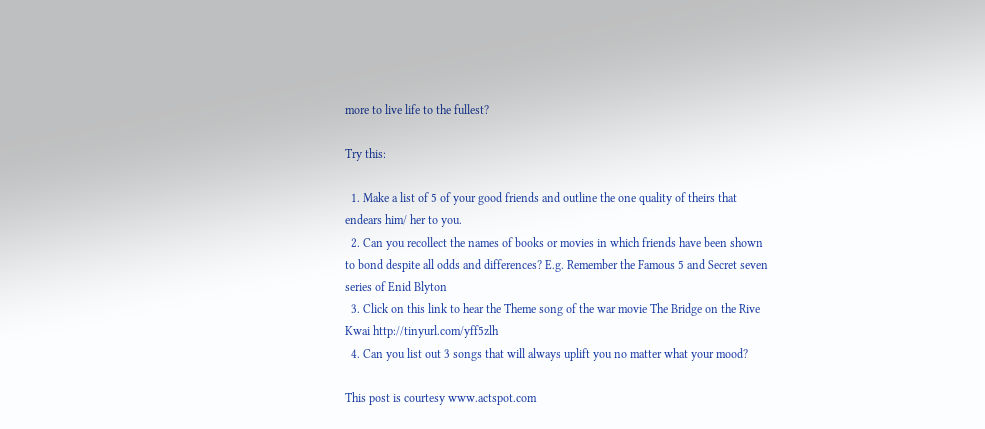more to live life to the fullest?

Try this:

  1. Make a list of 5 of your good friends and outline the one quality of theirs that endears him/ her to you.
  2. Can you recollect the names of books or movies in which friends have been shown to bond despite all odds and differences? E.g. Remember the Famous 5 and Secret seven series of Enid Blyton
  3. Click on this link to hear the Theme song of the war movie The Bridge on the Rive Kwai http://tinyurl.com/yff5zlh
  4. Can you list out 3 songs that will always uplift you no matter what your mood?

This post is courtesy www.actspot.com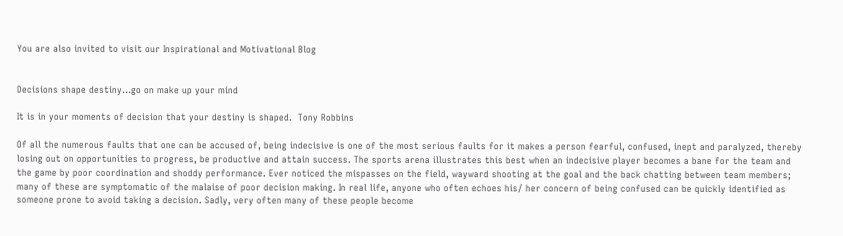You are also invited to visit our Inspirational and Motivational Blog


Decisions shape destiny…go on make up your mind

It is in your moments of decision that your destiny is shaped.  Tony Robbins

Of all the numerous faults that one can be accused of, being indecisive is one of the most serious faults for it makes a person fearful, confused, inept and paralyzed, thereby losing out on opportunities to progress, be productive and attain success. The sports arena illustrates this best when an indecisive player becomes a bane for the team and the game by poor coordination and shoddy performance. Ever noticed the mispasses on the field, wayward shooting at the goal and the back chatting between team members; many of these are symptomatic of the malaise of poor decision making. In real life, anyone who often echoes his/ her concern of being confused can be quickly identified as someone prone to avoid taking a decision. Sadly, very often many of these people become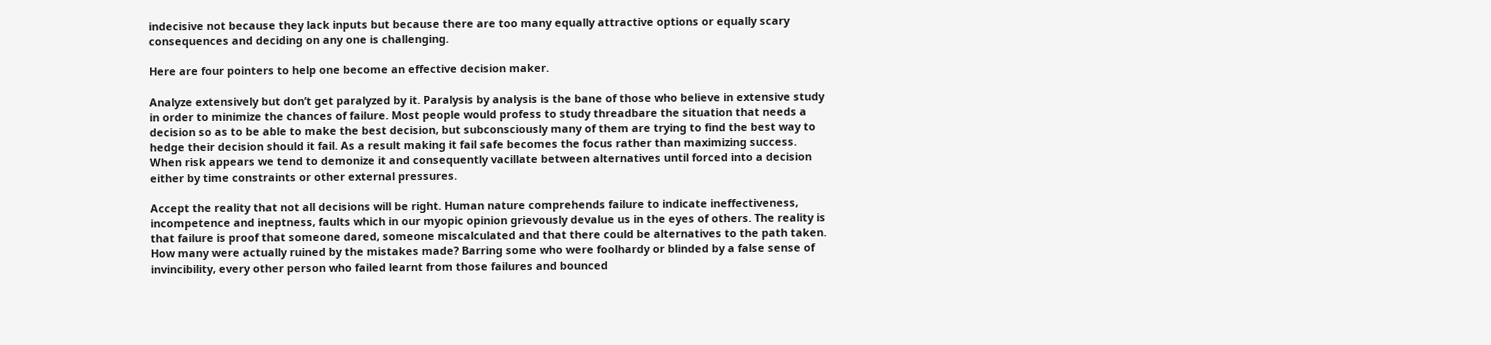indecisive not because they lack inputs but because there are too many equally attractive options or equally scary consequences and deciding on any one is challenging.

Here are four pointers to help one become an effective decision maker.

Analyze extensively but don’t get paralyzed by it. Paralysis by analysis is the bane of those who believe in extensive study in order to minimize the chances of failure. Most people would profess to study threadbare the situation that needs a decision so as to be able to make the best decision, but subconsciously many of them are trying to find the best way to hedge their decision should it fail. As a result making it fail safe becomes the focus rather than maximizing success. When risk appears we tend to demonize it and consequently vacillate between alternatives until forced into a decision either by time constraints or other external pressures.

Accept the reality that not all decisions will be right. Human nature comprehends failure to indicate ineffectiveness, incompetence and ineptness, faults which in our myopic opinion grievously devalue us in the eyes of others. The reality is that failure is proof that someone dared, someone miscalculated and that there could be alternatives to the path taken. How many were actually ruined by the mistakes made? Barring some who were foolhardy or blinded by a false sense of invincibility, every other person who failed learnt from those failures and bounced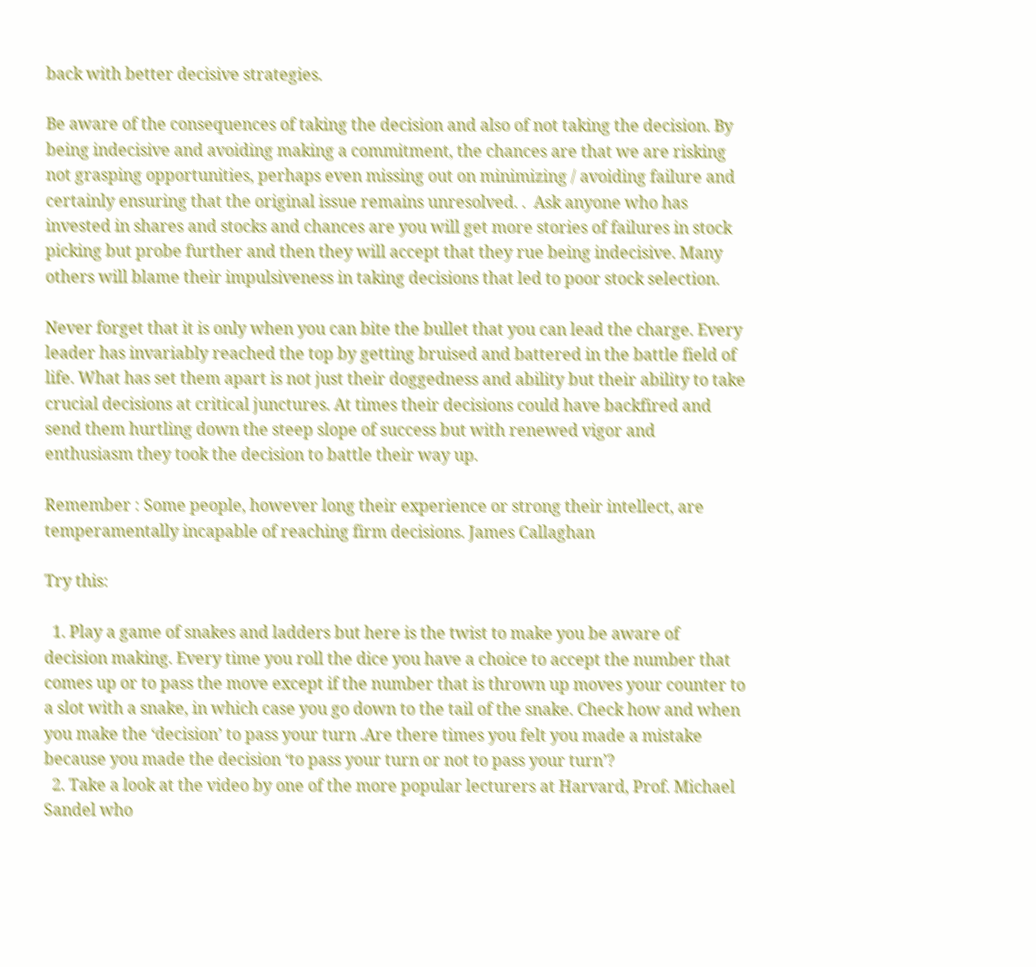back with better decisive strategies.

Be aware of the consequences of taking the decision and also of not taking the decision. By being indecisive and avoiding making a commitment, the chances are that we are risking not grasping opportunities, perhaps even missing out on minimizing / avoiding failure and certainly ensuring that the original issue remains unresolved. .  Ask anyone who has invested in shares and stocks and chances are you will get more stories of failures in stock picking but probe further and then they will accept that they rue being indecisive. Many others will blame their impulsiveness in taking decisions that led to poor stock selection.

Never forget that it is only when you can bite the bullet that you can lead the charge. Every leader has invariably reached the top by getting bruised and battered in the battle field of life. What has set them apart is not just their doggedness and ability but their ability to take crucial decisions at critical junctures. At times their decisions could have backfired and send them hurtling down the steep slope of success but with renewed vigor and enthusiasm they took the decision to battle their way up.

Remember : Some people, however long their experience or strong their intellect, are temperamentally incapable of reaching firm decisions. James Callaghan

Try this:

  1. Play a game of snakes and ladders but here is the twist to make you be aware of decision making. Every time you roll the dice you have a choice to accept the number that comes up or to pass the move except if the number that is thrown up moves your counter to a slot with a snake, in which case you go down to the tail of the snake. Check how and when you make the ‘decision’ to pass your turn .Are there times you felt you made a mistake because you made the decision ‘to pass your turn or not to pass your turn’?
  2. Take a look at the video by one of the more popular lecturers at Harvard, Prof. Michael Sandel who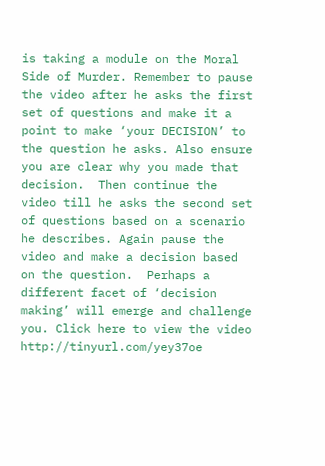is taking a module on the Moral Side of Murder. Remember to pause the video after he asks the first set of questions and make it a point to make ‘your DECISION’ to the question he asks. Also ensure you are clear why you made that decision.  Then continue the video till he asks the second set of questions based on a scenario he describes. Again pause the video and make a decision based on the question.  Perhaps a different facet of ‘decision making’ will emerge and challenge you. Click here to view the video http://tinyurl.com/yey37oe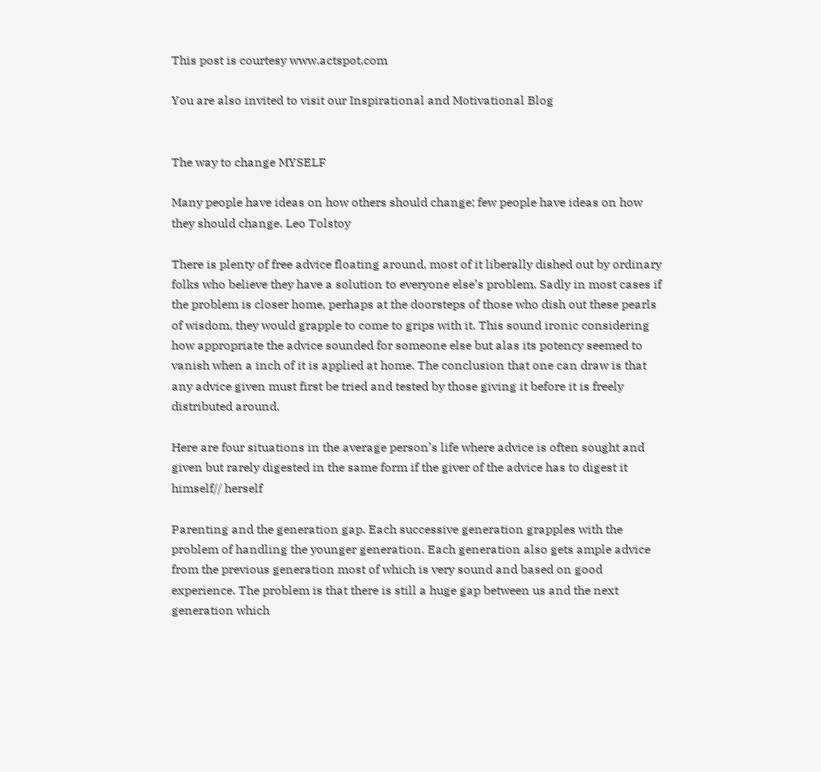This post is courtesy www.actspot.com

You are also invited to visit our Inspirational and Motivational Blog


The way to change MYSELF

Many people have ideas on how others should change; few people have ideas on how they should change. Leo Tolstoy

There is plenty of free advice floating around, most of it liberally dished out by ordinary folks who believe they have a solution to everyone else’s problem. Sadly in most cases if the problem is closer home, perhaps at the doorsteps of those who dish out these pearls of wisdom, they would grapple to come to grips with it. This sound ironic considering how appropriate the advice sounded for someone else but alas its potency seemed to vanish when a inch of it is applied at home. The conclusion that one can draw is that any advice given must first be tried and tested by those giving it before it is freely distributed around.

Here are four situations in the average person’s life where advice is often sought and given but rarely digested in the same form if the giver of the advice has to digest it himself// herself

Parenting and the generation gap. Each successive generation grapples with the problem of handling the younger generation. Each generation also gets ample advice from the previous generation most of which is very sound and based on good experience. The problem is that there is still a huge gap between us and the next generation which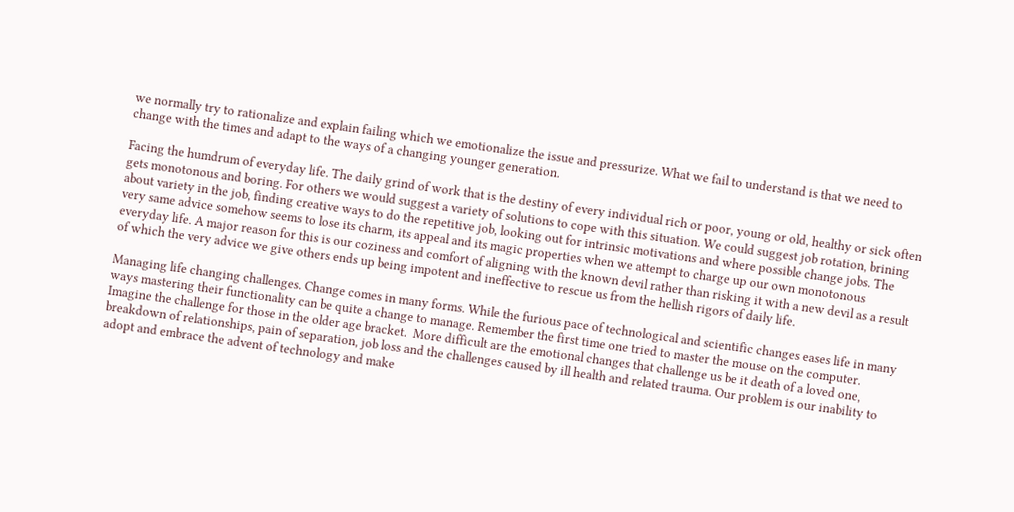we normally try to rationalize and explain failing which we emotionalize the issue and pressurize. What we fail to understand is that we need to change with the times and adapt to the ways of a changing younger generation.

Facing the humdrum of everyday life. The daily grind of work that is the destiny of every individual rich or poor, young or old, healthy or sick often gets monotonous and boring. For others we would suggest a variety of solutions to cope with this situation. We could suggest job rotation, brining about variety in the job, finding creative ways to do the repetitive job, looking out for intrinsic motivations and where possible change jobs. The very same advice somehow seems to lose its charm, its appeal and its magic properties when we attempt to charge up our own monotonous everyday life. A major reason for this is our coziness and comfort of aligning with the known devil rather than risking it with a new devil as a result of which the very advice we give others ends up being impotent and ineffective to rescue us from the hellish rigors of daily life.

Managing life changing challenges. Change comes in many forms. While the furious pace of technological and scientific changes eases life in many ways mastering their functionality can be quite a change to manage. Remember the first time one tried to master the mouse on the computer. Imagine the challenge for those in the older age bracket.  More difficult are the emotional changes that challenge us be it death of a loved one, breakdown of relationships, pain of separation, job loss and the challenges caused by ill health and related trauma. Our problem is our inability to adopt and embrace the advent of technology and make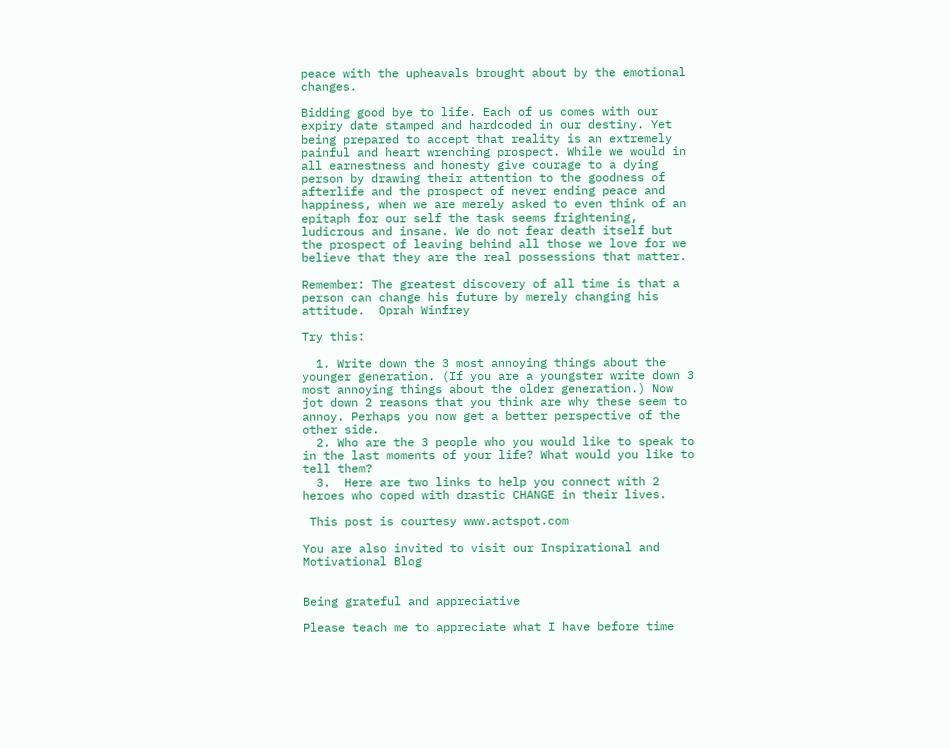peace with the upheavals brought about by the emotional changes.

Bidding good bye to life. Each of us comes with our expiry date stamped and hardcoded in our destiny. Yet being prepared to accept that reality is an extremely painful and heart wrenching prospect. While we would in all earnestness and honesty give courage to a dying person by drawing their attention to the goodness of afterlife and the prospect of never ending peace and happiness, when we are merely asked to even think of an epitaph for our self the task seems frightening, ludicrous and insane. We do not fear death itself but the prospect of leaving behind all those we love for we believe that they are the real possessions that matter.

Remember: The greatest discovery of all time is that a person can change his future by merely changing his attitude.  Oprah Winfrey

Try this:

  1. Write down the 3 most annoying things about the younger generation. (If you are a youngster write down 3 most annoying things about the older generation.) Now jot down 2 reasons that you think are why these seem to annoy. Perhaps you now get a better perspective of the other side.
  2. Who are the 3 people who you would like to speak to in the last moments of your life? What would you like to tell them?
  3.  Here are two links to help you connect with 2 heroes who coped with drastic CHANGE in their lives.

 This post is courtesy www.actspot.com

You are also invited to visit our Inspirational and Motivational Blog


Being grateful and appreciative

Please teach me to appreciate what I have before time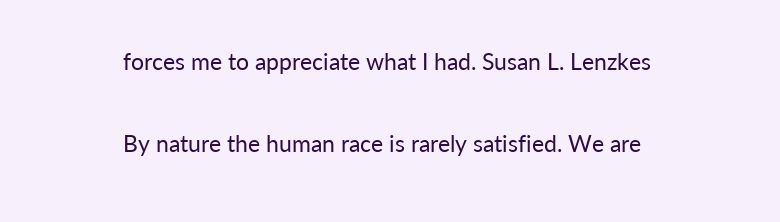forces me to appreciate what I had. Susan L. Lenzkes

By nature the human race is rarely satisfied. We are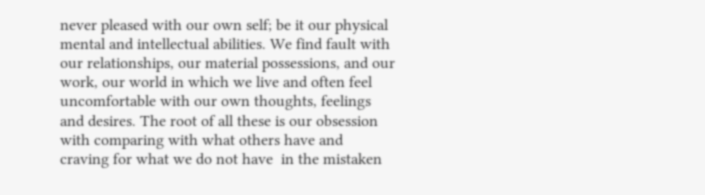never pleased with our own self; be it our physical mental and intellectual abilities. We find fault with our relationships, our material possessions, and our work, our world in which we live and often feel uncomfortable with our own thoughts, feelings and desires. The root of all these is our obsession with comparing with what others have and craving for what we do not have  in the mistaken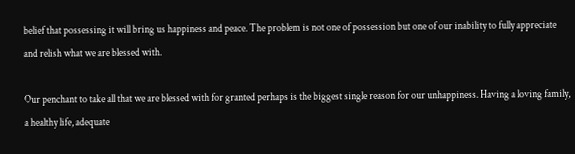belief that possessing it will bring us happiness and peace. The problem is not one of possession but one of our inability to fully appreciate and relish what we are blessed with.

Our penchant to take all that we are blessed with for granted perhaps is the biggest single reason for our unhappiness. Having a loving family, a healthy life, adequate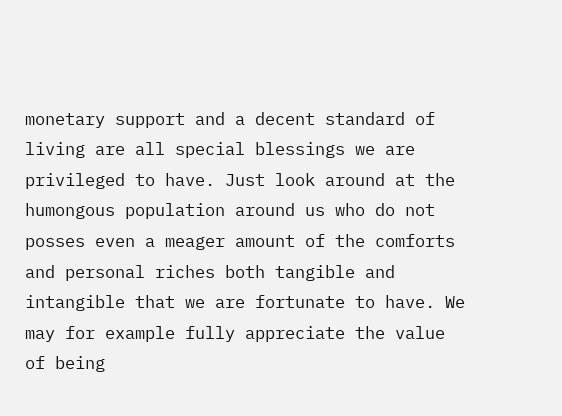monetary support and a decent standard of living are all special blessings we are privileged to have. Just look around at the humongous population around us who do not posses even a meager amount of the comforts and personal riches both tangible and intangible that we are fortunate to have. We may for example fully appreciate the value of being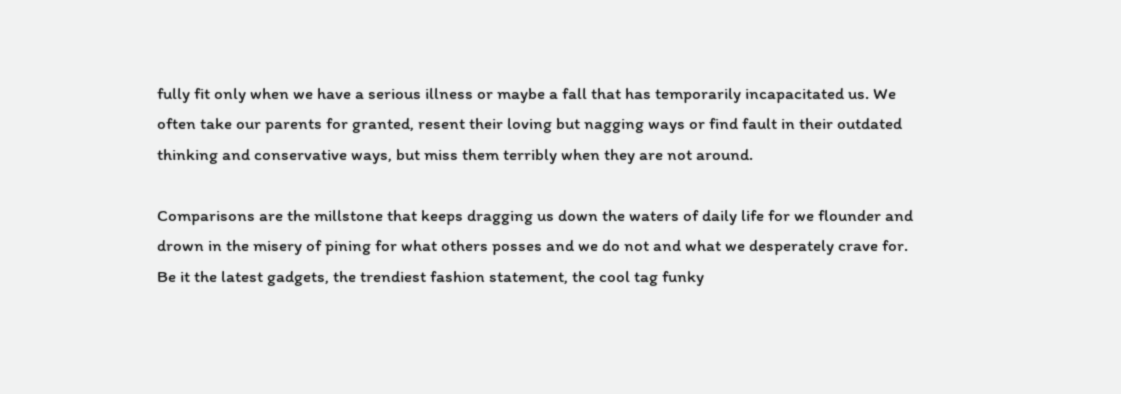fully fit only when we have a serious illness or maybe a fall that has temporarily incapacitated us. We often take our parents for granted, resent their loving but nagging ways or find fault in their outdated thinking and conservative ways, but miss them terribly when they are not around.

Comparisons are the millstone that keeps dragging us down the waters of daily life for we flounder and drown in the misery of pining for what others posses and we do not and what we desperately crave for. Be it the latest gadgets, the trendiest fashion statement, the cool tag funky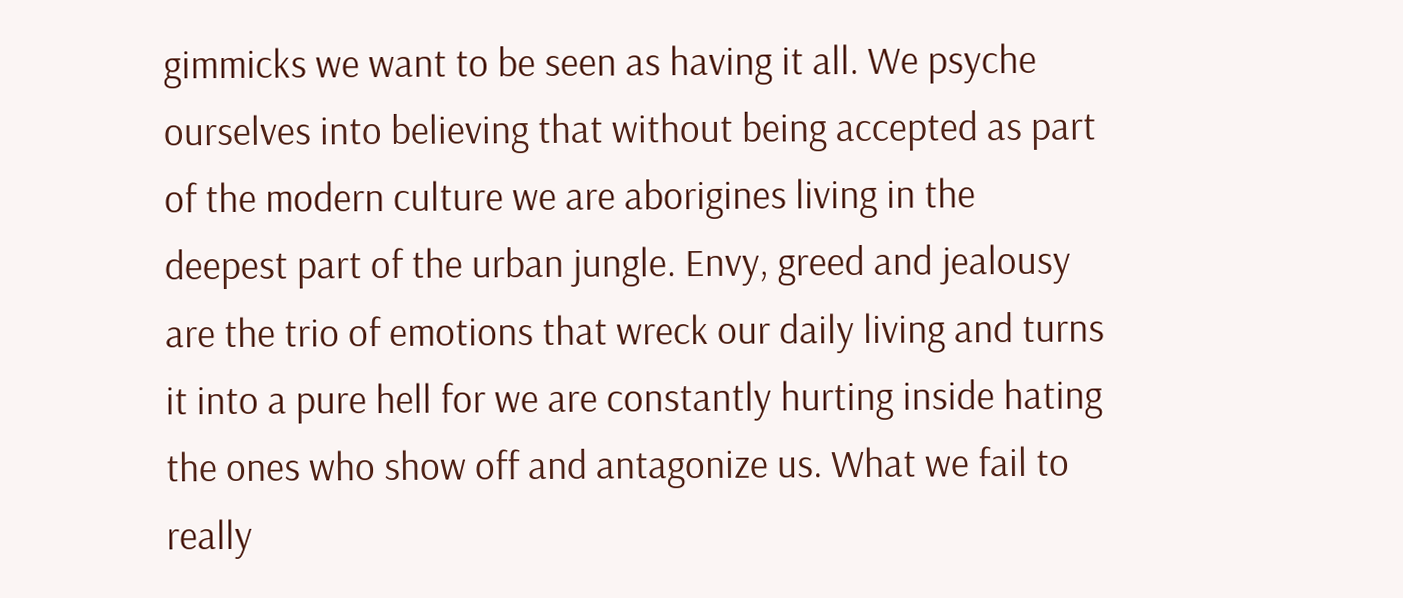gimmicks we want to be seen as having it all. We psyche ourselves into believing that without being accepted as part of the modern culture we are aborigines living in the deepest part of the urban jungle. Envy, greed and jealousy are the trio of emotions that wreck our daily living and turns it into a pure hell for we are constantly hurting inside hating the ones who show off and antagonize us. What we fail to really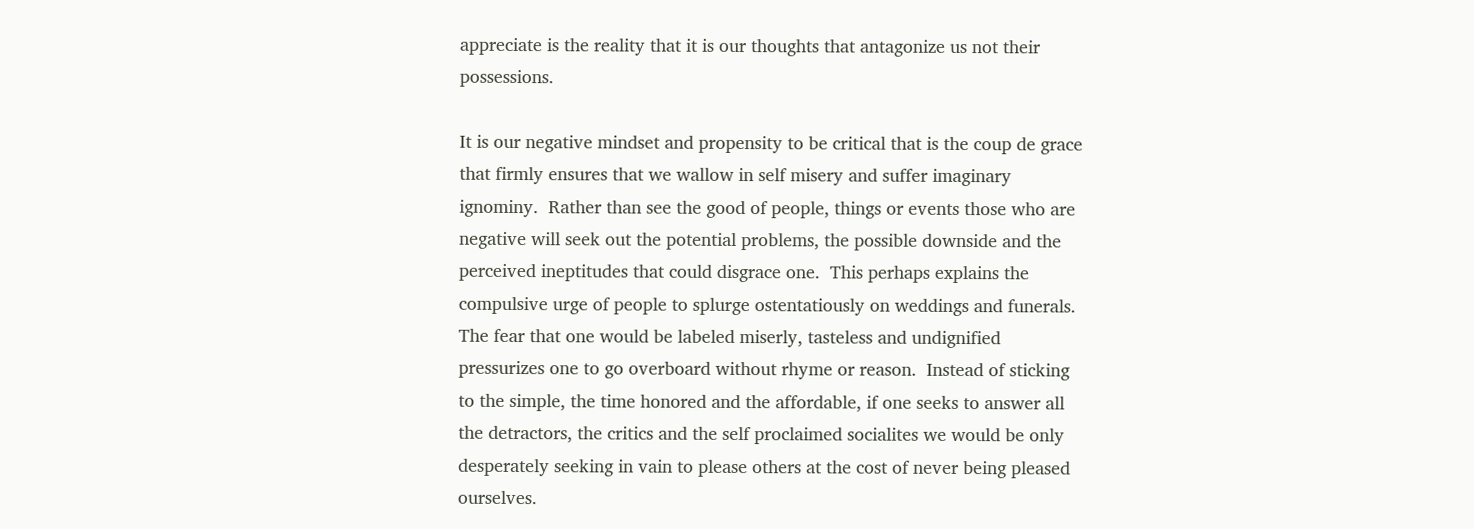appreciate is the reality that it is our thoughts that antagonize us not their possessions.

It is our negative mindset and propensity to be critical that is the coup de grace that firmly ensures that we wallow in self misery and suffer imaginary ignominy.  Rather than see the good of people, things or events those who are negative will seek out the potential problems, the possible downside and the perceived ineptitudes that could disgrace one.  This perhaps explains the compulsive urge of people to splurge ostentatiously on weddings and funerals. The fear that one would be labeled miserly, tasteless and undignified pressurizes one to go overboard without rhyme or reason.  Instead of sticking to the simple, the time honored and the affordable, if one seeks to answer all the detractors, the critics and the self proclaimed socialites we would be only desperately seeking in vain to please others at the cost of never being pleased ourselves.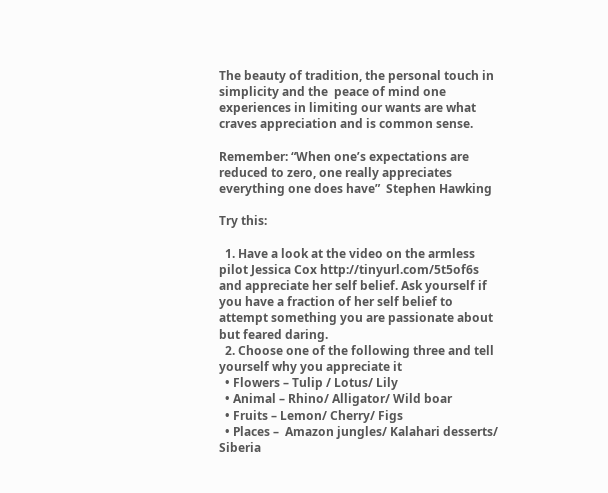The beauty of tradition, the personal touch in simplicity and the  peace of mind one experiences in limiting our wants are what craves appreciation and is common sense.

Remember: “When one’s expectations are reduced to zero, one really appreciates everything one does have”  Stephen Hawking

Try this:

  1. Have a look at the video on the armless pilot Jessica Cox http://tinyurl.com/5t5of6s and appreciate her self belief. Ask yourself if you have a fraction of her self belief to attempt something you are passionate about but feared daring.
  2. Choose one of the following three and tell yourself why you appreciate it
  • Flowers – Tulip / Lotus/ Lily
  • Animal – Rhino/ Alligator/ Wild boar
  • Fruits – Lemon/ Cherry/ Figs
  • Places –  Amazon jungles/ Kalahari desserts/ Siberia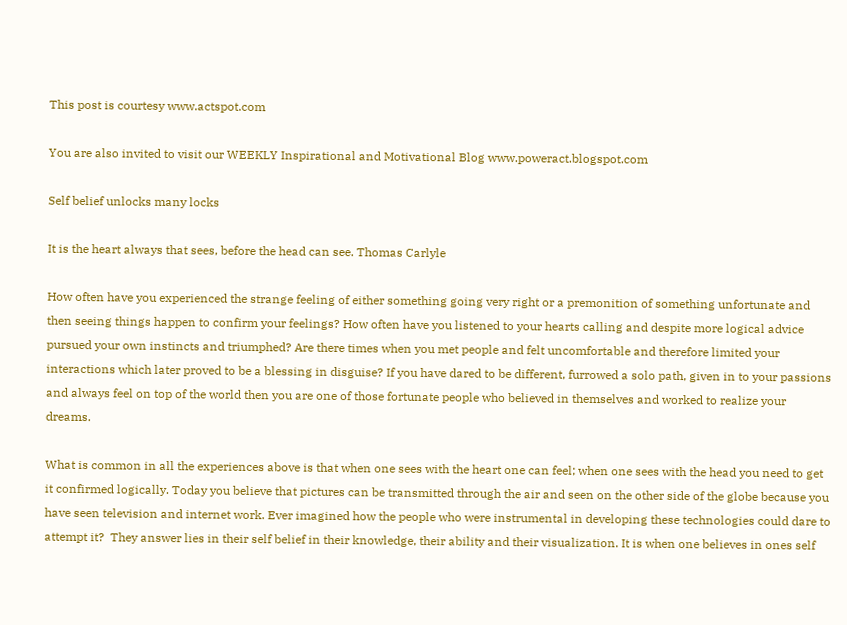This post is courtesy www.actspot.com

You are also invited to visit our WEEKLY Inspirational and Motivational Blog www.poweract.blogspot.com

Self belief unlocks many locks

It is the heart always that sees, before the head can see. Thomas Carlyle

How often have you experienced the strange feeling of either something going very right or a premonition of something unfortunate and then seeing things happen to confirm your feelings? How often have you listened to your hearts calling and despite more logical advice pursued your own instincts and triumphed? Are there times when you met people and felt uncomfortable and therefore limited your interactions which later proved to be a blessing in disguise? If you have dared to be different, furrowed a solo path, given in to your passions and always feel on top of the world then you are one of those fortunate people who believed in themselves and worked to realize your dreams.

What is common in all the experiences above is that when one sees with the heart one can feel; when one sees with the head you need to get it confirmed logically. Today you believe that pictures can be transmitted through the air and seen on the other side of the globe because you have seen television and internet work. Ever imagined how the people who were instrumental in developing these technologies could dare to attempt it?  They answer lies in their self belief in their knowledge, their ability and their visualization. It is when one believes in ones self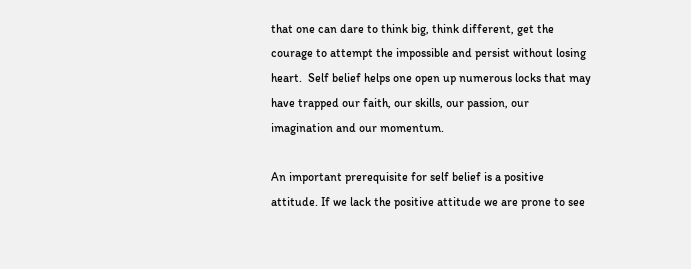that one can dare to think big, think different, get the courage to attempt the impossible and persist without losing heart.  Self belief helps one open up numerous locks that may have trapped our faith, our skills, our passion, our imagination and our momentum.

An important prerequisite for self belief is a positive attitude. If we lack the positive attitude we are prone to see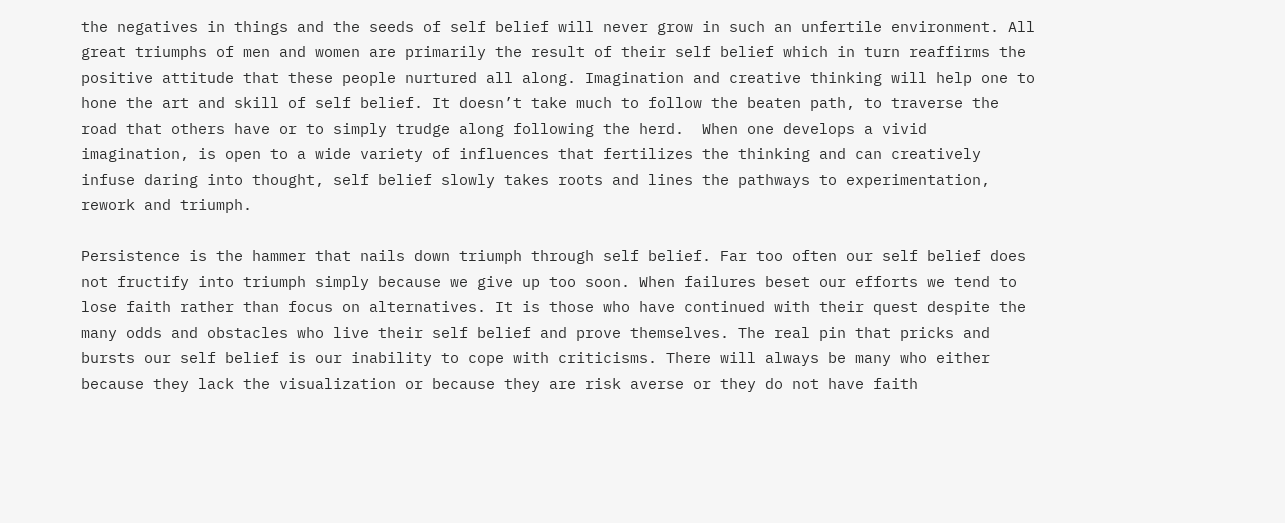the negatives in things and the seeds of self belief will never grow in such an unfertile environment. All great triumphs of men and women are primarily the result of their self belief which in turn reaffirms the positive attitude that these people nurtured all along. Imagination and creative thinking will help one to hone the art and skill of self belief. It doesn’t take much to follow the beaten path, to traverse the road that others have or to simply trudge along following the herd.  When one develops a vivid imagination, is open to a wide variety of influences that fertilizes the thinking and can creatively infuse daring into thought, self belief slowly takes roots and lines the pathways to experimentation, rework and triumph.

Persistence is the hammer that nails down triumph through self belief. Far too often our self belief does not fructify into triumph simply because we give up too soon. When failures beset our efforts we tend to lose faith rather than focus on alternatives. It is those who have continued with their quest despite the many odds and obstacles who live their self belief and prove themselves. The real pin that pricks and bursts our self belief is our inability to cope with criticisms. There will always be many who either because they lack the visualization or because they are risk averse or they do not have faith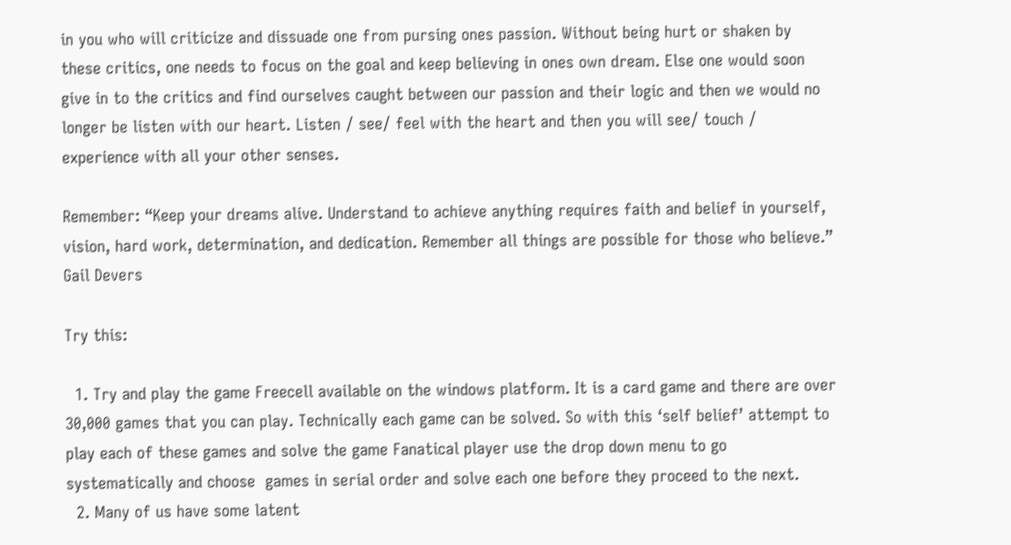in you who will criticize and dissuade one from pursing ones passion. Without being hurt or shaken by these critics, one needs to focus on the goal and keep believing in ones own dream. Else one would soon give in to the critics and find ourselves caught between our passion and their logic and then we would no longer be listen with our heart. Listen / see/ feel with the heart and then you will see/ touch / experience with all your other senses.

Remember: “Keep your dreams alive. Understand to achieve anything requires faith and belief in yourself, vision, hard work, determination, and dedication. Remember all things are possible for those who believe.” Gail Devers

Try this:

  1. Try and play the game Freecell available on the windows platform. It is a card game and there are over 30,000 games that you can play. Technically each game can be solved. So with this ‘self belief’ attempt to play each of these games and solve the game Fanatical player use the drop down menu to go systematically and choose  games in serial order and solve each one before they proceed to the next.
  2. Many of us have some latent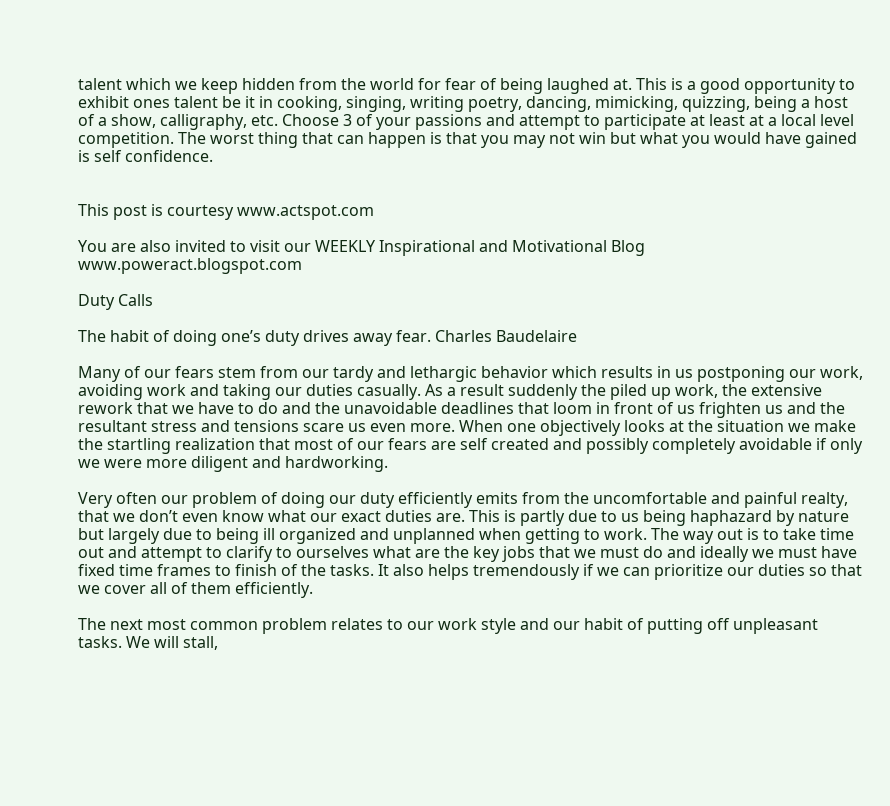talent which we keep hidden from the world for fear of being laughed at. This is a good opportunity to exhibit ones talent be it in cooking, singing, writing poetry, dancing, mimicking, quizzing, being a host of a show, calligraphy, etc. Choose 3 of your passions and attempt to participate at least at a local level competition. The worst thing that can happen is that you may not win but what you would have gained is self confidence.


This post is courtesy www.actspot.com

You are also invited to visit our WEEKLY Inspirational and Motivational Blog www.poweract.blogspot.com

Duty Calls

The habit of doing one’s duty drives away fear. Charles Baudelaire

Many of our fears stem from our tardy and lethargic behavior which results in us postponing our work, avoiding work and taking our duties casually. As a result suddenly the piled up work, the extensive rework that we have to do and the unavoidable deadlines that loom in front of us frighten us and the resultant stress and tensions scare us even more. When one objectively looks at the situation we make the startling realization that most of our fears are self created and possibly completely avoidable if only we were more diligent and hardworking.

Very often our problem of doing our duty efficiently emits from the uncomfortable and painful realty, that we don’t even know what our exact duties are. This is partly due to us being haphazard by nature but largely due to being ill organized and unplanned when getting to work. The way out is to take time out and attempt to clarify to ourselves what are the key jobs that we must do and ideally we must have fixed time frames to finish of the tasks. It also helps tremendously if we can prioritize our duties so that we cover all of them efficiently.

The next most common problem relates to our work style and our habit of putting off unpleasant tasks. We will stall,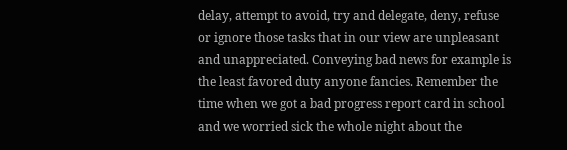delay, attempt to avoid, try and delegate, deny, refuse or ignore those tasks that in our view are unpleasant and unappreciated. Conveying bad news for example is the least favored duty anyone fancies. Remember the time when we got a bad progress report card in school and we worried sick the whole night about the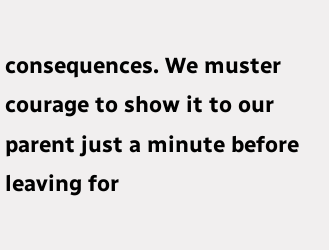consequences. We muster courage to show it to our parent just a minute before leaving for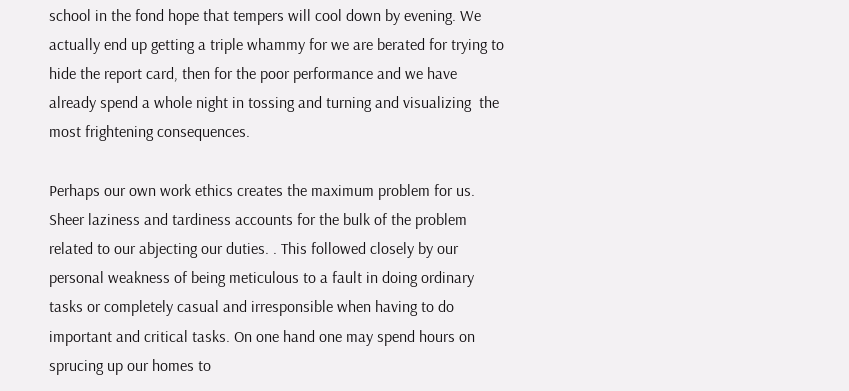school in the fond hope that tempers will cool down by evening. We actually end up getting a triple whammy for we are berated for trying to hide the report card, then for the poor performance and we have already spend a whole night in tossing and turning and visualizing  the most frightening consequences.

Perhaps our own work ethics creates the maximum problem for us. Sheer laziness and tardiness accounts for the bulk of the problem related to our abjecting our duties. . This followed closely by our personal weakness of being meticulous to a fault in doing ordinary tasks or completely casual and irresponsible when having to do important and critical tasks. On one hand one may spend hours on sprucing up our homes to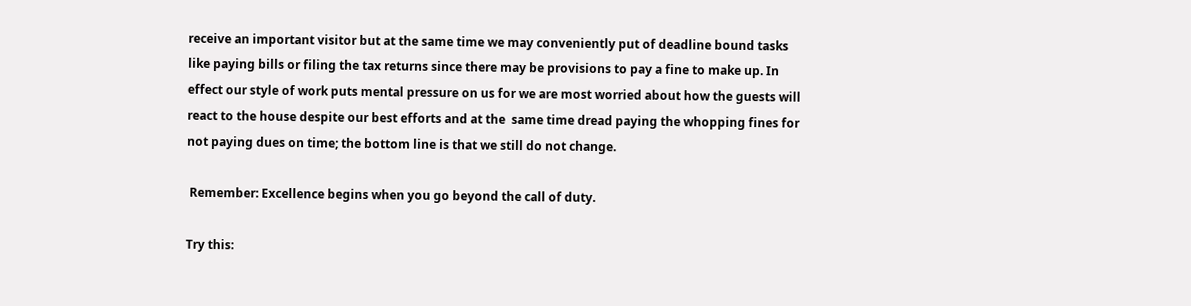receive an important visitor but at the same time we may conveniently put of deadline bound tasks like paying bills or filing the tax returns since there may be provisions to pay a fine to make up. In effect our style of work puts mental pressure on us for we are most worried about how the guests will react to the house despite our best efforts and at the  same time dread paying the whopping fines for not paying dues on time; the bottom line is that we still do not change.

 Remember: Excellence begins when you go beyond the call of duty.

Try this: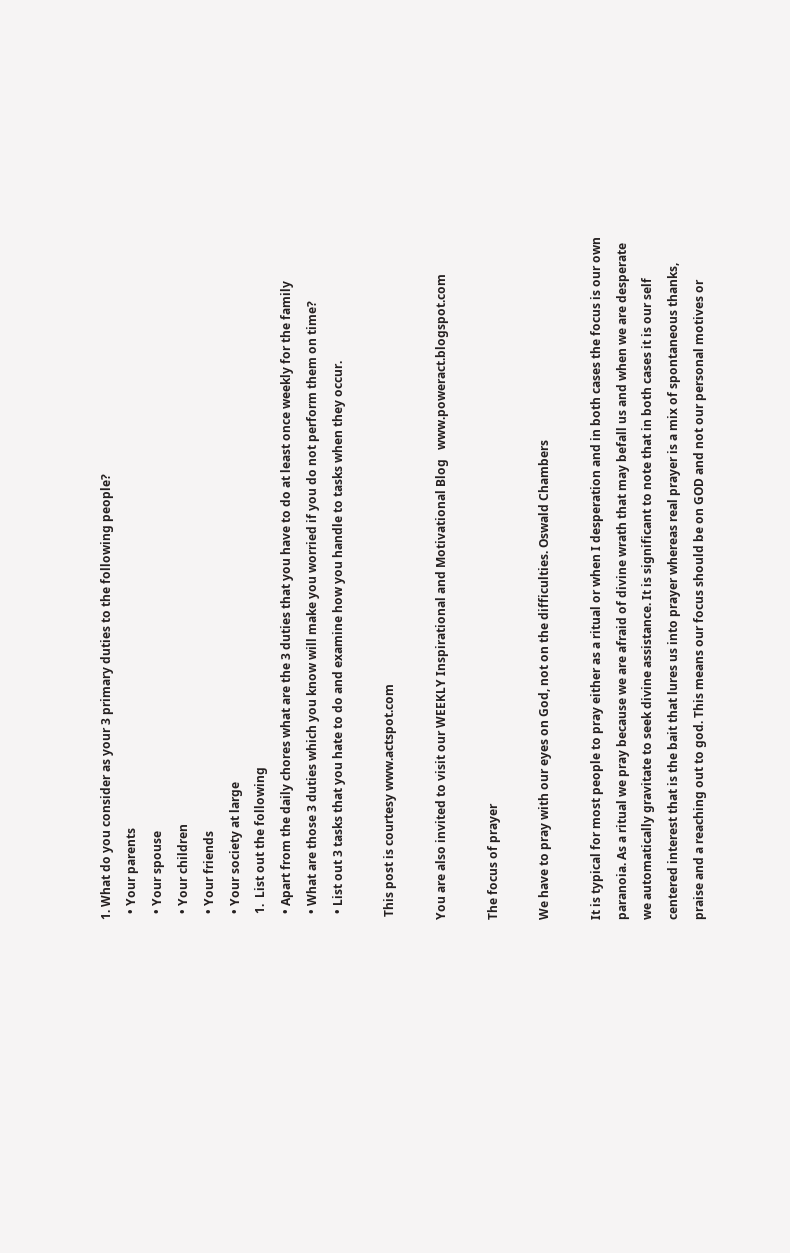1. What do you consider as your 3 primary duties to the following people?
  • Your parents
  • Your spouse
  • Your children
  • Your friends
  • Your society at large
  1.  List out the following
  • Apart from the daily chores what are the 3 duties that you have to do at least once weekly for the family
  • What are those 3 duties which you know will make you worried if you do not perform them on time?
  • List out 3 tasks that you hate to do and examine how you handle to tasks when they occur.

 This post is courtesy www.actspot.com

You are also invited to visit our WEEKLY Inspirational and Motivational Blog   www.poweract.blogspot.com

The focus of prayer

We have to pray with our eyes on God, not on the difficulties. Oswald Chambers

It is typical for most people to pray either as a ritual or when I desperation and in both cases the focus is our own paranoia. As a ritual we pray because we are afraid of divine wrath that may befall us and when we are desperate we automatically gravitate to seek divine assistance. It is significant to note that in both cases it is our self centered interest that is the bait that lures us into prayer whereas real prayer is a mix of spontaneous thanks, praise and a reaching out to god. This means our focus should be on GOD and not our personal motives or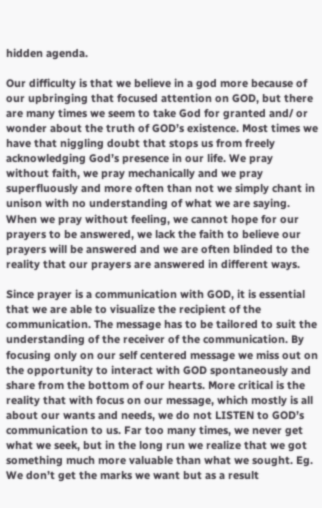hidden agenda.

Our difficulty is that we believe in a god more because of our upbringing that focused attention on GOD, but there are many times we seem to take God for granted and/ or  wonder about the truth of GOD’s existence. Most times we have that niggling doubt that stops us from freely acknowledging God’s presence in our life. We pray without faith, we pray mechanically and we pray superfluously and more often than not we simply chant in unison with no understanding of what we are saying. When we pray without feeling, we cannot hope for our prayers to be answered, we lack the faith to believe our prayers will be answered and we are often blinded to the reality that our prayers are answered in different ways.

Since prayer is a communication with GOD, it is essential that we are able to visualize the recipient of the communication. The message has to be tailored to suit the understanding of the receiver of the communication. By focusing only on our self centered message we miss out on the opportunity to interact with GOD spontaneously and share from the bottom of our hearts. More critical is the reality that with focus on our message, which mostly is all about our wants and needs, we do not LISTEN to GOD’s communication to us. Far too many times, we never get what we seek, but in the long run we realize that we got something much more valuable than what we sought. Eg. We don’t get the marks we want but as a result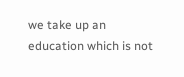we take up an education which is not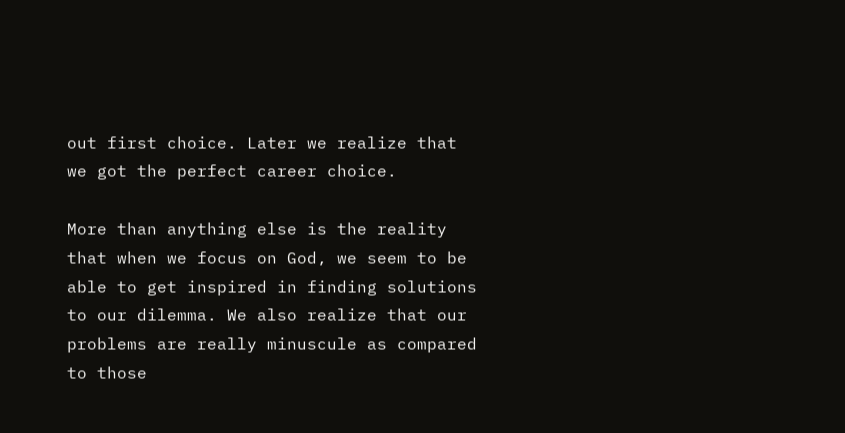out first choice. Later we realize that we got the perfect career choice.

More than anything else is the reality that when we focus on God, we seem to be able to get inspired in finding solutions to our dilemma. We also realize that our problems are really minuscule as compared to those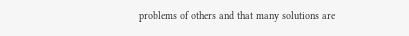problems of others and that many solutions are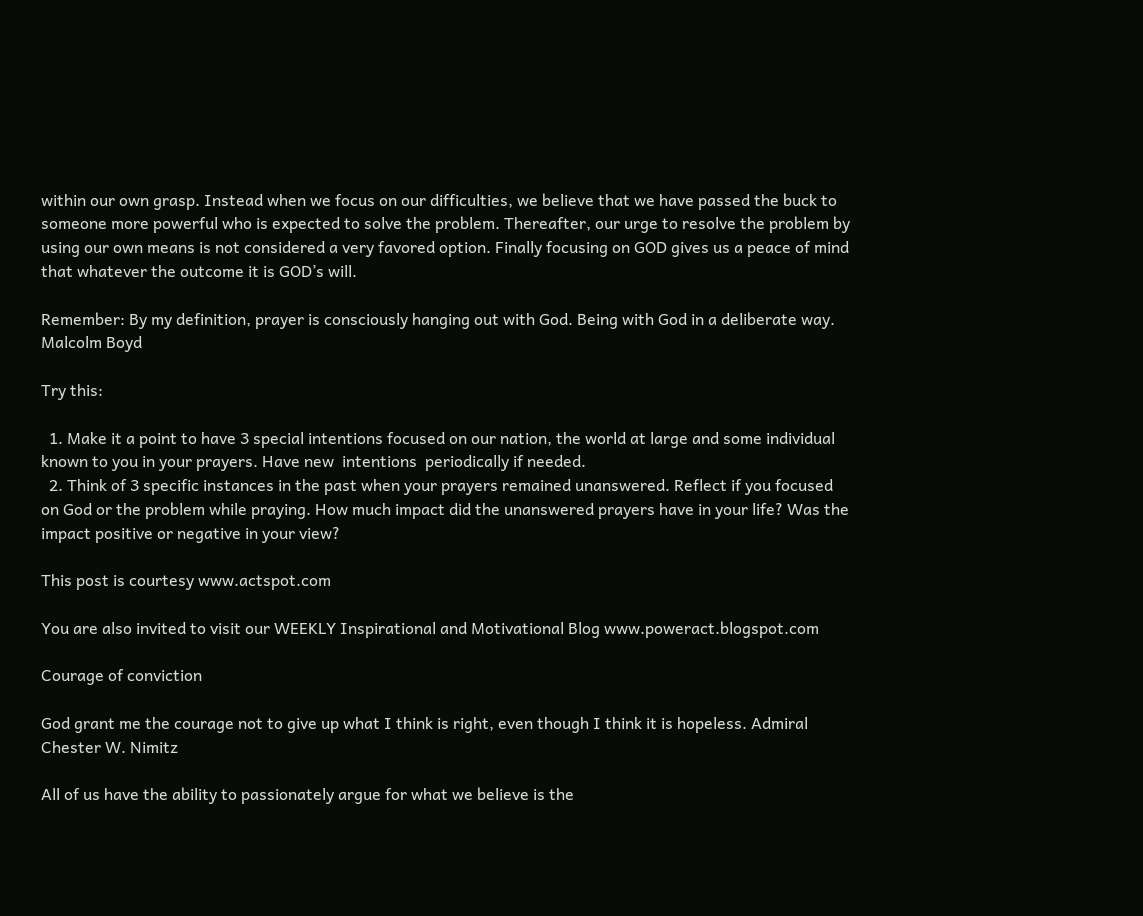within our own grasp. Instead when we focus on our difficulties, we believe that we have passed the buck to someone more powerful who is expected to solve the problem. Thereafter, our urge to resolve the problem by using our own means is not considered a very favored option. Finally focusing on GOD gives us a peace of mind that whatever the outcome it is GOD’s will.

Remember: By my definition, prayer is consciously hanging out with God. Being with God in a deliberate way.  Malcolm Boyd

Try this:

  1. Make it a point to have 3 special intentions focused on our nation, the world at large and some individual known to you in your prayers. Have new  intentions  periodically if needed.
  2. Think of 3 specific instances in the past when your prayers remained unanswered. Reflect if you focused on God or the problem while praying. How much impact did the unanswered prayers have in your life? Was the impact positive or negative in your view?

This post is courtesy www.actspot.com

You are also invited to visit our WEEKLY Inspirational and Motivational Blog www.poweract.blogspot.com

Courage of conviction

God grant me the courage not to give up what I think is right, even though I think it is hopeless. Admiral Chester W. Nimitz

All of us have the ability to passionately argue for what we believe is the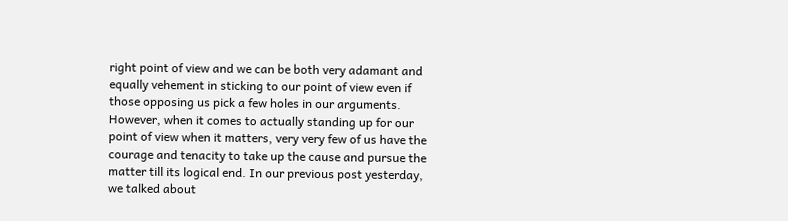right point of view and we can be both very adamant and equally vehement in sticking to our point of view even if those opposing us pick a few holes in our arguments. However, when it comes to actually standing up for our point of view when it matters, very very few of us have the courage and tenacity to take up the cause and pursue the matter till its logical end. In our previous post yesterday, we talked about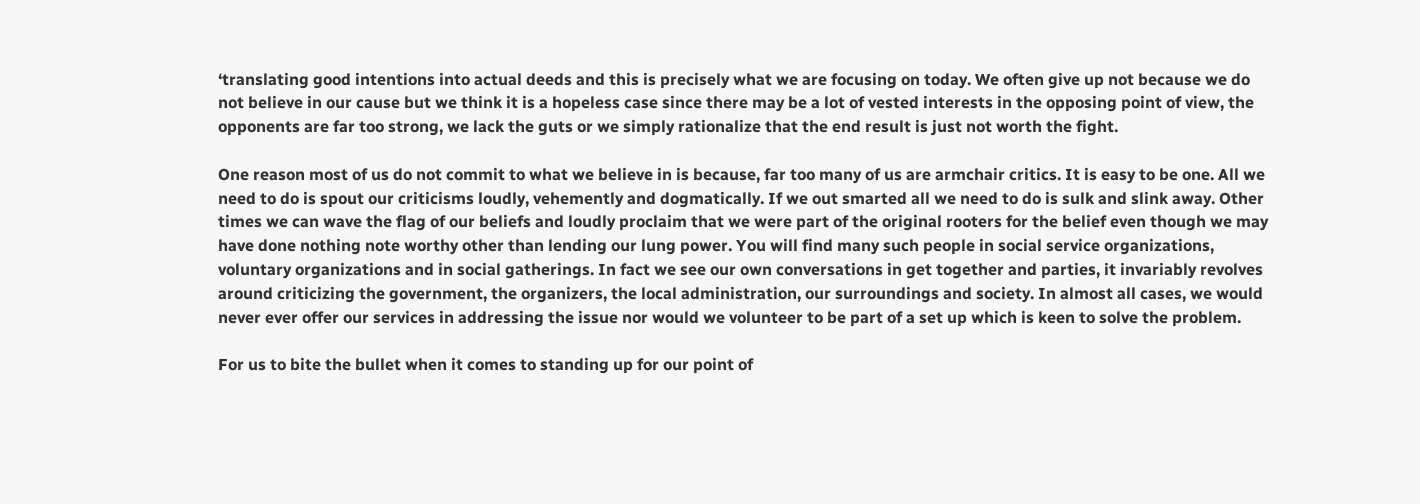‘translating good intentions into actual deeds and this is precisely what we are focusing on today. We often give up not because we do not believe in our cause but we think it is a hopeless case since there may be a lot of vested interests in the opposing point of view, the opponents are far too strong, we lack the guts or we simply rationalize that the end result is just not worth the fight.

One reason most of us do not commit to what we believe in is because, far too many of us are armchair critics. It is easy to be one. All we need to do is spout our criticisms loudly, vehemently and dogmatically. If we out smarted all we need to do is sulk and slink away. Other times we can wave the flag of our beliefs and loudly proclaim that we were part of the original rooters for the belief even though we may have done nothing note worthy other than lending our lung power. You will find many such people in social service organizations, voluntary organizations and in social gatherings. In fact we see our own conversations in get together and parties, it invariably revolves around criticizing the government, the organizers, the local administration, our surroundings and society. In almost all cases, we would never ever offer our services in addressing the issue nor would we volunteer to be part of a set up which is keen to solve the problem.

For us to bite the bullet when it comes to standing up for our point of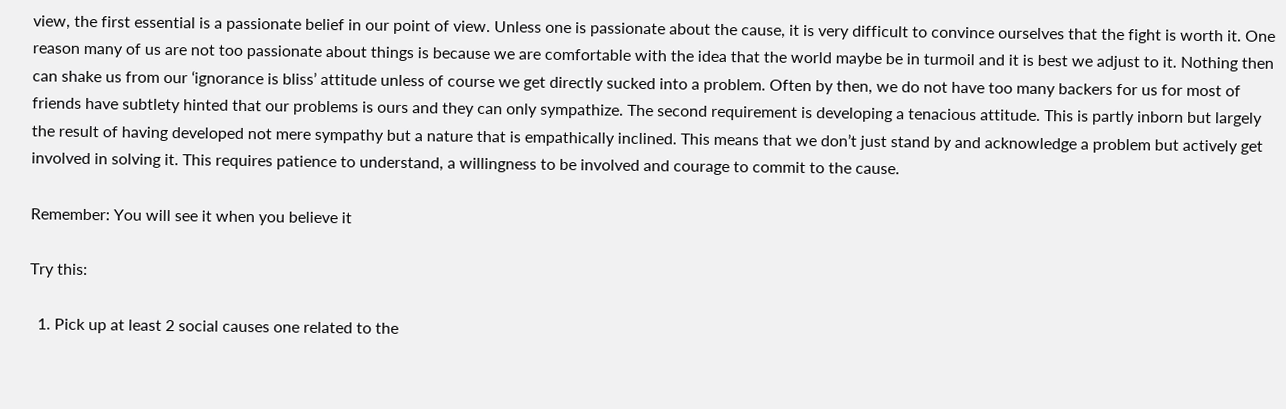view, the first essential is a passionate belief in our point of view. Unless one is passionate about the cause, it is very difficult to convince ourselves that the fight is worth it. One reason many of us are not too passionate about things is because we are comfortable with the idea that the world maybe be in turmoil and it is best we adjust to it. Nothing then can shake us from our ‘ignorance is bliss’ attitude unless of course we get directly sucked into a problem. Often by then, we do not have too many backers for us for most of friends have subtlety hinted that our problems is ours and they can only sympathize. The second requirement is developing a tenacious attitude. This is partly inborn but largely the result of having developed not mere sympathy but a nature that is empathically inclined. This means that we don’t just stand by and acknowledge a problem but actively get involved in solving it. This requires patience to understand, a willingness to be involved and courage to commit to the cause.

Remember: You will see it when you believe it

Try this:

  1. Pick up at least 2 social causes one related to the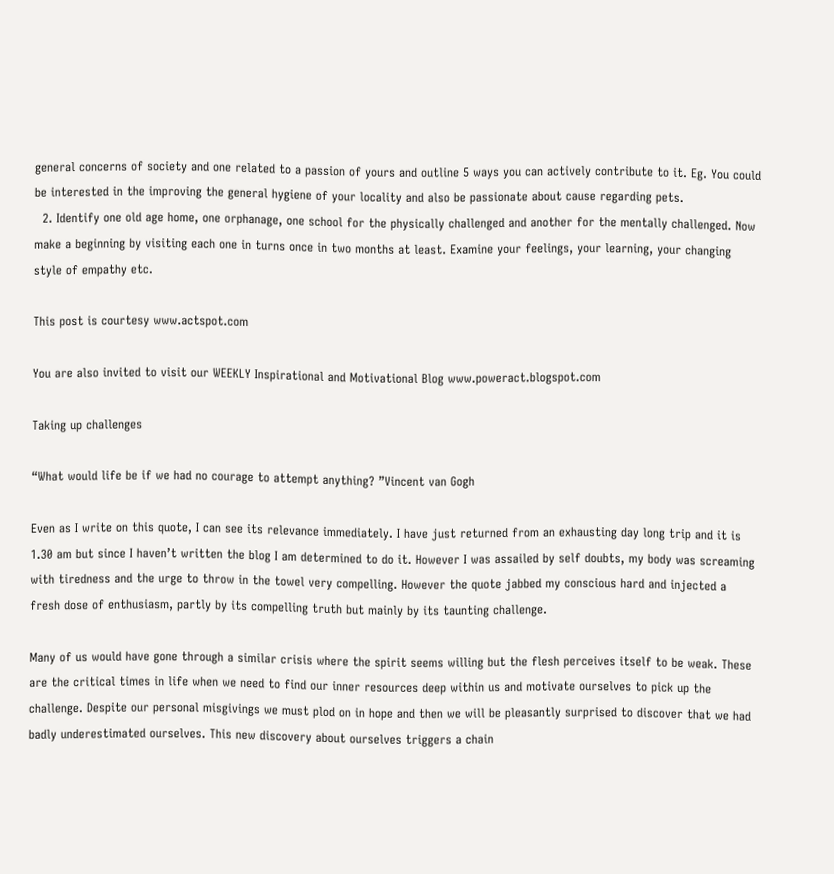general concerns of society and one related to a passion of yours and outline 5 ways you can actively contribute to it. Eg. You could be interested in the improving the general hygiene of your locality and also be passionate about cause regarding pets.
  2. Identify one old age home, one orphanage, one school for the physically challenged and another for the mentally challenged. Now make a beginning by visiting each one in turns once in two months at least. Examine your feelings, your learning, your changing style of empathy etc.

This post is courtesy www.actspot.com

You are also invited to visit our WEEKLY Inspirational and Motivational Blog www.poweract.blogspot.com

Taking up challenges

“What would life be if we had no courage to attempt anything? ”Vincent van Gogh

Even as I write on this quote, I can see its relevance immediately. I have just returned from an exhausting day long trip and it is 1.30 am but since I haven’t written the blog I am determined to do it. However I was assailed by self doubts, my body was screaming with tiredness and the urge to throw in the towel very compelling. However the quote jabbed my conscious hard and injected a fresh dose of enthusiasm, partly by its compelling truth but mainly by its taunting challenge.

Many of us would have gone through a similar crisis where the spirit seems willing but the flesh perceives itself to be weak. These are the critical times in life when we need to find our inner resources deep within us and motivate ourselves to pick up the challenge. Despite our personal misgivings we must plod on in hope and then we will be pleasantly surprised to discover that we had badly underestimated ourselves. This new discovery about ourselves triggers a chain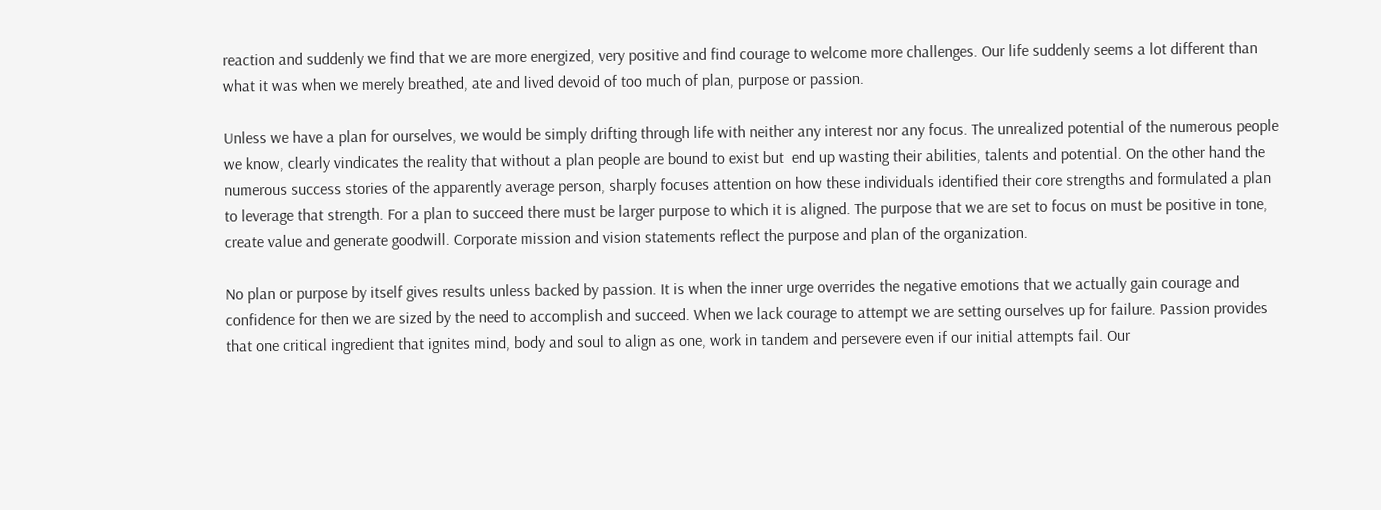reaction and suddenly we find that we are more energized, very positive and find courage to welcome more challenges. Our life suddenly seems a lot different than what it was when we merely breathed, ate and lived devoid of too much of plan, purpose or passion.

Unless we have a plan for ourselves, we would be simply drifting through life with neither any interest nor any focus. The unrealized potential of the numerous people we know, clearly vindicates the reality that without a plan people are bound to exist but  end up wasting their abilities, talents and potential. On the other hand the numerous success stories of the apparently average person, sharply focuses attention on how these individuals identified their core strengths and formulated a plan to leverage that strength. For a plan to succeed there must be larger purpose to which it is aligned. The purpose that we are set to focus on must be positive in tone, create value and generate goodwill. Corporate mission and vision statements reflect the purpose and plan of the organization.

No plan or purpose by itself gives results unless backed by passion. It is when the inner urge overrides the negative emotions that we actually gain courage and confidence for then we are sized by the need to accomplish and succeed. When we lack courage to attempt we are setting ourselves up for failure. Passion provides that one critical ingredient that ignites mind, body and soul to align as one, work in tandem and persevere even if our initial attempts fail. Our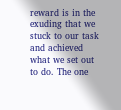reward is in the exuding that we stuck to our task and achieved what we set out to do. The one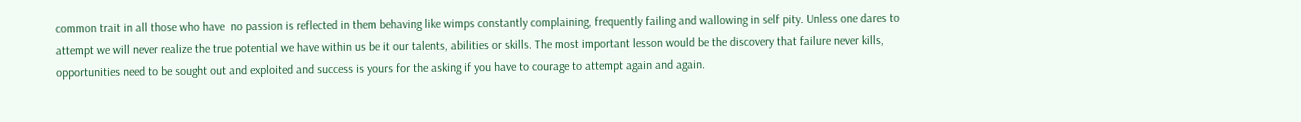common trait in all those who have  no passion is reflected in them behaving like wimps constantly complaining, frequently failing and wallowing in self pity. Unless one dares to attempt we will never realize the true potential we have within us be it our talents, abilities or skills. The most important lesson would be the discovery that failure never kills, opportunities need to be sought out and exploited and success is yours for the asking if you have to courage to attempt again and again.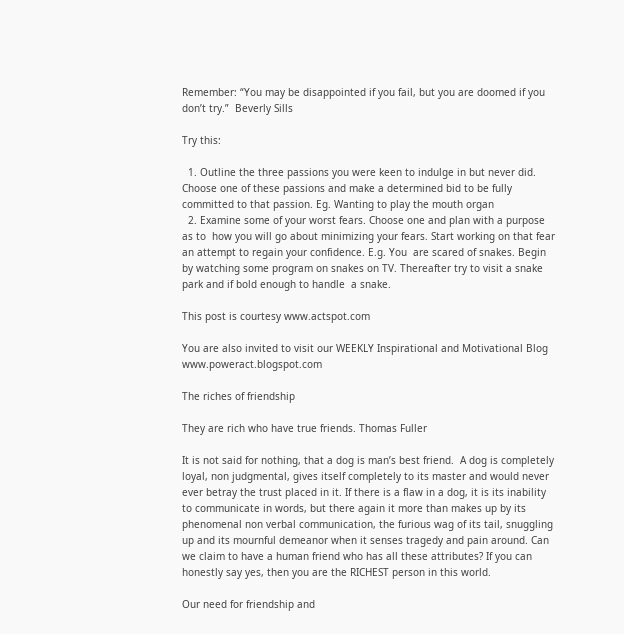Remember: “You may be disappointed if you fail, but you are doomed if you don’t try.”  Beverly Sills

Try this:

  1. Outline the three passions you were keen to indulge in but never did. Choose one of these passions and make a determined bid to be fully committed to that passion. Eg. Wanting to play the mouth organ
  2. Examine some of your worst fears. Choose one and plan with a purpose as to  how you will go about minimizing your fears. Start working on that fear an attempt to regain your confidence. E.g. You  are scared of snakes. Begin by watching some program on snakes on TV. Thereafter try to visit a snake park and if bold enough to handle  a snake.

This post is courtesy www.actspot.com

You are also invited to visit our WEEKLY Inspirational and Motivational Blog www.poweract.blogspot.com

The riches of friendship

They are rich who have true friends. Thomas Fuller

It is not said for nothing, that a dog is man’s best friend.  A dog is completely loyal, non judgmental, gives itself completely to its master and would never ever betray the trust placed in it. If there is a flaw in a dog, it is its inability to communicate in words, but there again it more than makes up by its phenomenal non verbal communication, the furious wag of its tail, snuggling up and its mournful demeanor when it senses tragedy and pain around. Can we claim to have a human friend who has all these attributes? If you can honestly say yes, then you are the RICHEST person in this world.

Our need for friendship and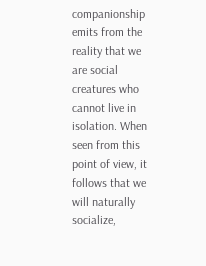companionship emits from the reality that we are social creatures who cannot live in isolation. When seen from this point of view, it follows that we will naturally socialize,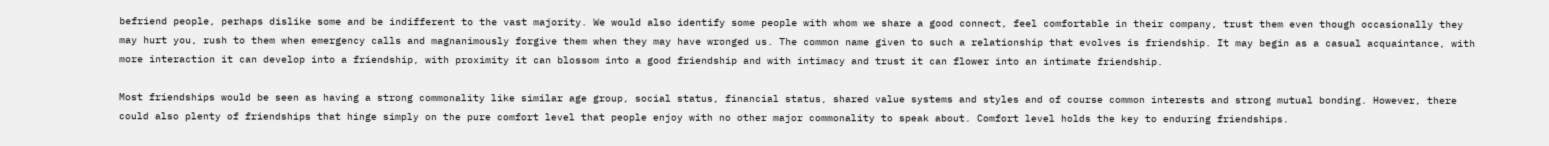befriend people, perhaps dislike some and be indifferent to the vast majority. We would also identify some people with whom we share a good connect, feel comfortable in their company, trust them even though occasionally they may hurt you, rush to them when emergency calls and magnanimously forgive them when they may have wronged us. The common name given to such a relationship that evolves is friendship. It may begin as a casual acquaintance, with more interaction it can develop into a friendship, with proximity it can blossom into a good friendship and with intimacy and trust it can flower into an intimate friendship.

Most friendships would be seen as having a strong commonality like similar age group, social status, financial status, shared value systems and styles and of course common interests and strong mutual bonding. However, there could also plenty of friendships that hinge simply on the pure comfort level that people enjoy with no other major commonality to speak about. Comfort level holds the key to enduring friendships.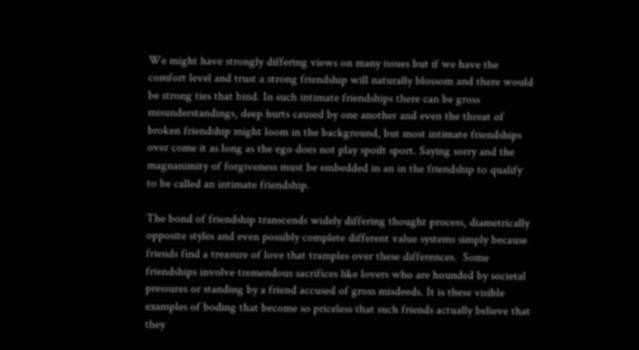We might have strongly differing views on many issues but if we have the comfort level and trust a strong friendship will naturally blossom and there would be strong ties that bind. In such intimate friendships there can be gross misunderstandings, deep hurts caused by one another and even the threat of broken friendship might loom in the background, but most intimate friendships over come it as long as the ego does not play spoilt sport. Saying sorry and the magnanimity of forgiveness must be embedded in an in the friendship to qualify to be called an intimate friendship.

The bond of friendship transcends widely differing thought process, diametrically opposite styles and even possibly complete different value systems simply because friends find a treasure of love that tramples over these differences.  Some friendships involve tremendous sacrifices like lovers who are hounded by societal pressures or standing by a friend accused of gross misdeeds. It is these visible examples of boding that become so priceless that such friends actually believe that they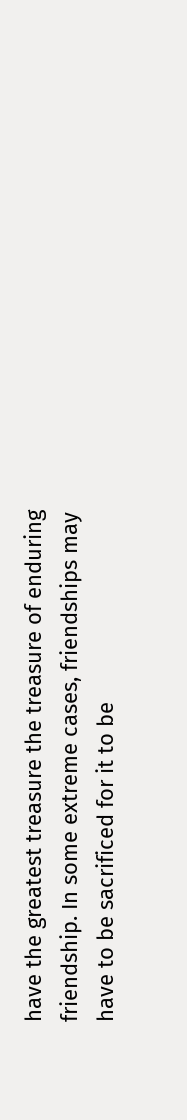have the greatest treasure the treasure of enduring friendship. In some extreme cases, friendships may have to be sacrificed for it to be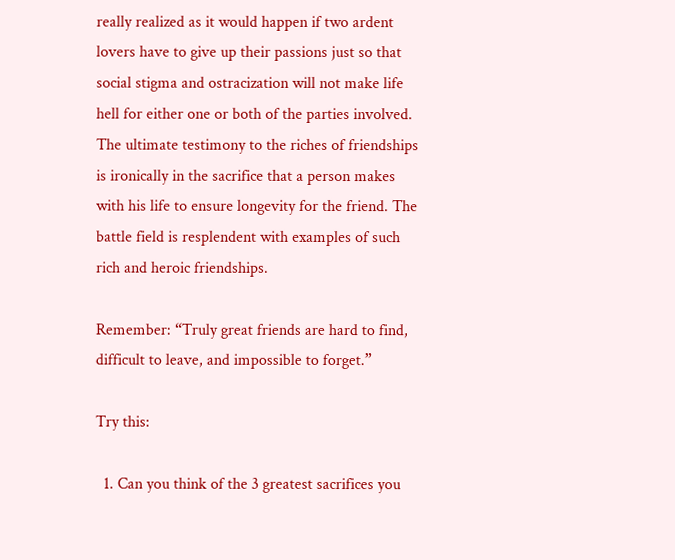really realized as it would happen if two ardent lovers have to give up their passions just so that social stigma and ostracization will not make life hell for either one or both of the parties involved. The ultimate testimony to the riches of friendships is ironically in the sacrifice that a person makes with his life to ensure longevity for the friend. The battle field is resplendent with examples of such rich and heroic friendships.

Remember: “Truly great friends are hard to find, difficult to leave, and impossible to forget.”

Try this:

  1. Can you think of the 3 greatest sacrifices you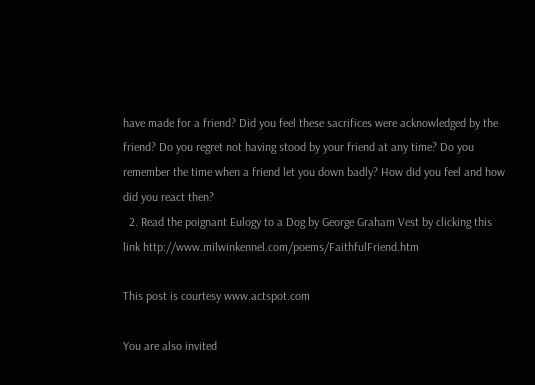have made for a friend? Did you feel these sacrifices were acknowledged by the friend? Do you regret not having stood by your friend at any time? Do you remember the time when a friend let you down badly? How did you feel and how did you react then?
  2. Read the poignant Eulogy to a Dog by George Graham Vest by clicking this link http://www.milwinkennel.com/poems/FaithfulFriend.htm

This post is courtesy www.actspot.com

You are also invited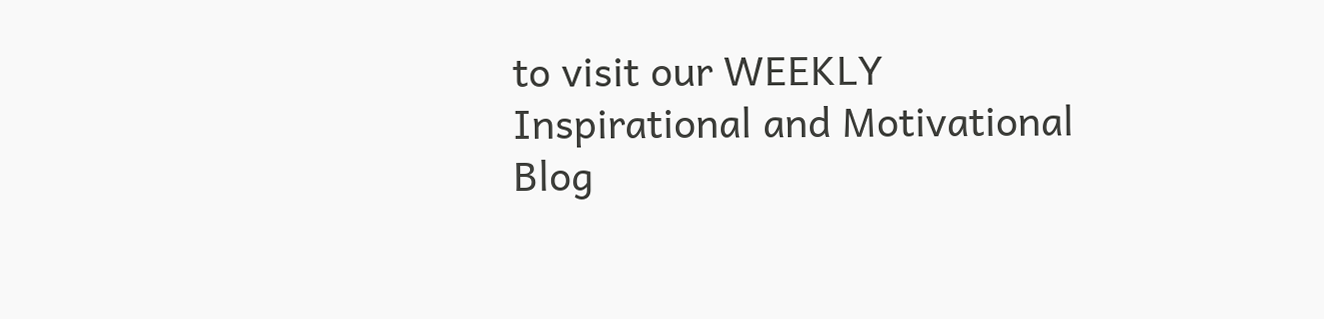to visit our WEEKLY Inspirational and Motivational Blog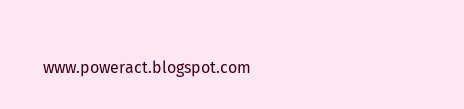www.poweract.blogspot.com